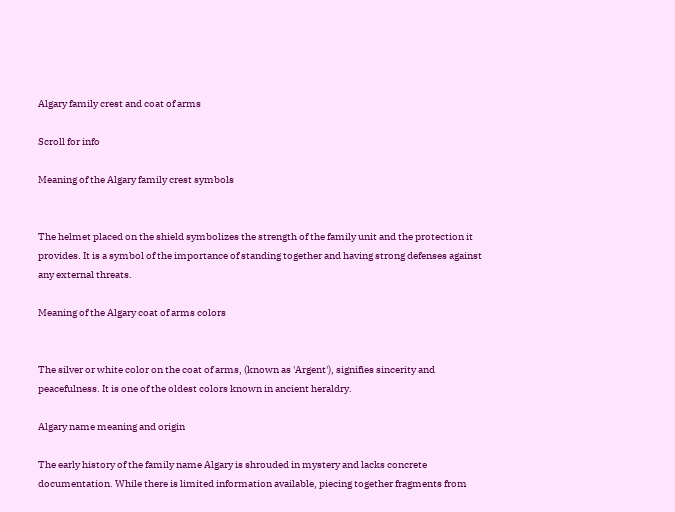Algary family crest and coat of arms

Scroll for info

Meaning of the Algary family crest symbols


The helmet placed on the shield symbolizes the strength of the family unit and the protection it provides. It is a symbol of the importance of standing together and having strong defenses against any external threats.

Meaning of the Algary coat of arms colors


The silver or white color on the coat of arms, (known as 'Argent'), signifies sincerity and peacefulness. It is one of the oldest colors known in ancient heraldry.

Algary name meaning and origin

The early history of the family name Algary is shrouded in mystery and lacks concrete documentation. While there is limited information available, piecing together fragments from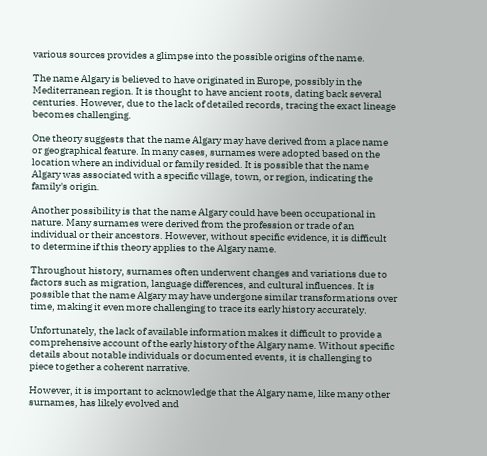various sources provides a glimpse into the possible origins of the name.

The name Algary is believed to have originated in Europe, possibly in the Mediterranean region. It is thought to have ancient roots, dating back several centuries. However, due to the lack of detailed records, tracing the exact lineage becomes challenging.

One theory suggests that the name Algary may have derived from a place name or geographical feature. In many cases, surnames were adopted based on the location where an individual or family resided. It is possible that the name Algary was associated with a specific village, town, or region, indicating the family's origin.

Another possibility is that the name Algary could have been occupational in nature. Many surnames were derived from the profession or trade of an individual or their ancestors. However, without specific evidence, it is difficult to determine if this theory applies to the Algary name.

Throughout history, surnames often underwent changes and variations due to factors such as migration, language differences, and cultural influences. It is possible that the name Algary may have undergone similar transformations over time, making it even more challenging to trace its early history accurately.

Unfortunately, the lack of available information makes it difficult to provide a comprehensive account of the early history of the Algary name. Without specific details about notable individuals or documented events, it is challenging to piece together a coherent narrative.

However, it is important to acknowledge that the Algary name, like many other surnames, has likely evolved and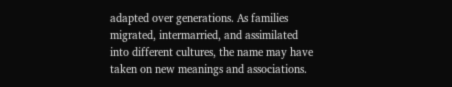adapted over generations. As families migrated, intermarried, and assimilated into different cultures, the name may have taken on new meanings and associations.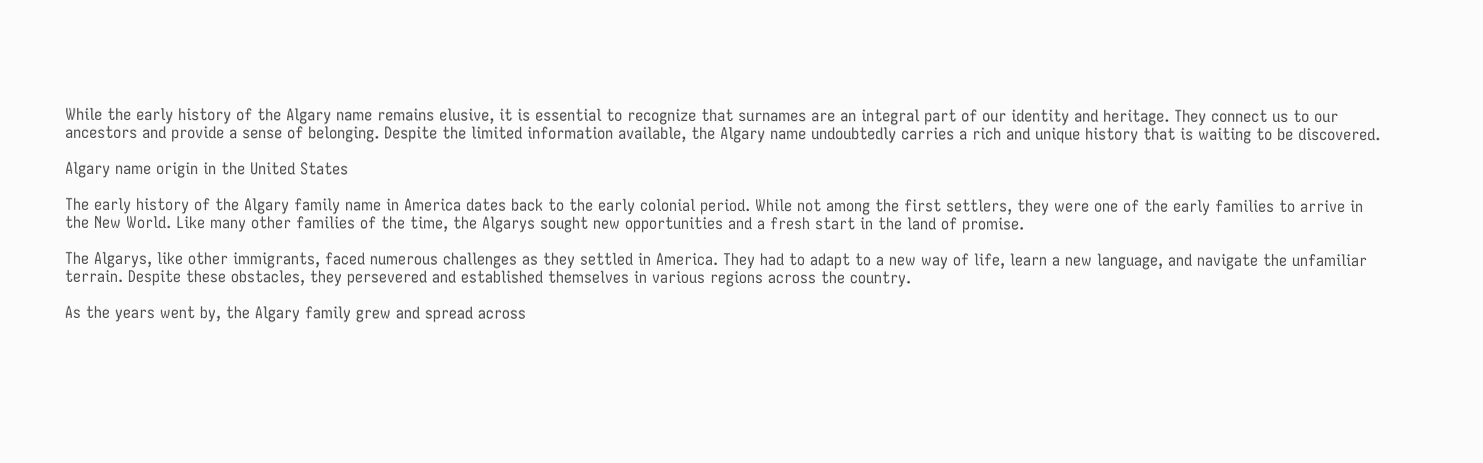While the early history of the Algary name remains elusive, it is essential to recognize that surnames are an integral part of our identity and heritage. They connect us to our ancestors and provide a sense of belonging. Despite the limited information available, the Algary name undoubtedly carries a rich and unique history that is waiting to be discovered.

Algary name origin in the United States

The early history of the Algary family name in America dates back to the early colonial period. While not among the first settlers, they were one of the early families to arrive in the New World. Like many other families of the time, the Algarys sought new opportunities and a fresh start in the land of promise.

The Algarys, like other immigrants, faced numerous challenges as they settled in America. They had to adapt to a new way of life, learn a new language, and navigate the unfamiliar terrain. Despite these obstacles, they persevered and established themselves in various regions across the country.

As the years went by, the Algary family grew and spread across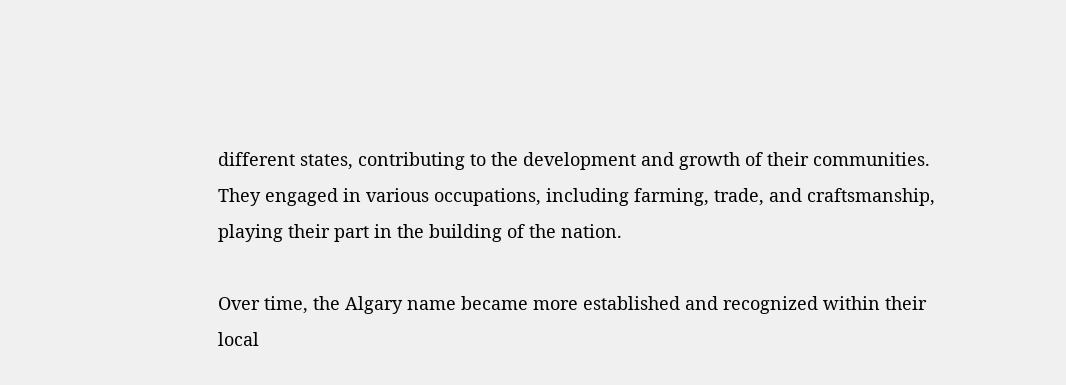different states, contributing to the development and growth of their communities. They engaged in various occupations, including farming, trade, and craftsmanship, playing their part in the building of the nation.

Over time, the Algary name became more established and recognized within their local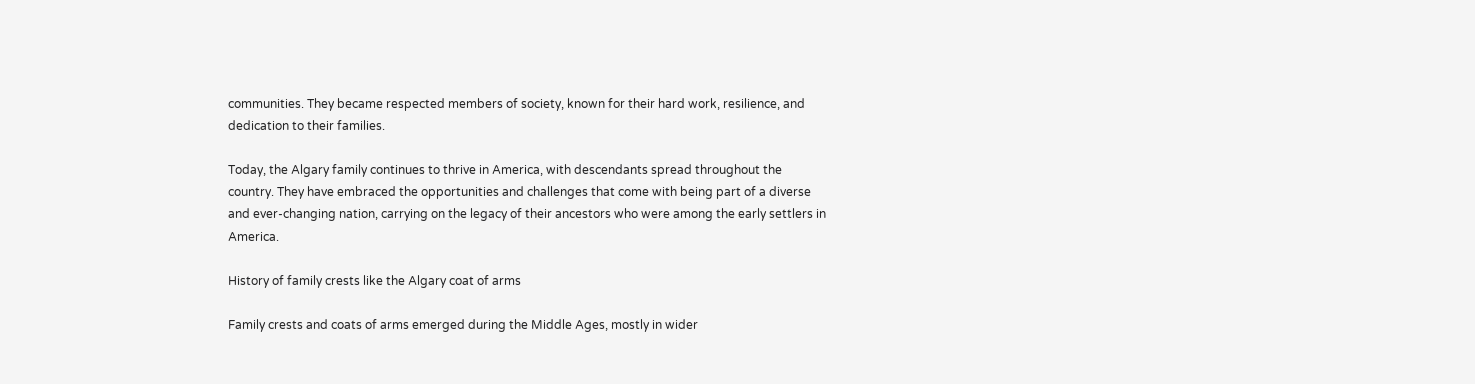communities. They became respected members of society, known for their hard work, resilience, and dedication to their families.

Today, the Algary family continues to thrive in America, with descendants spread throughout the country. They have embraced the opportunities and challenges that come with being part of a diverse and ever-changing nation, carrying on the legacy of their ancestors who were among the early settlers in America.

History of family crests like the Algary coat of arms

Family crests and coats of arms emerged during the Middle Ages, mostly in wider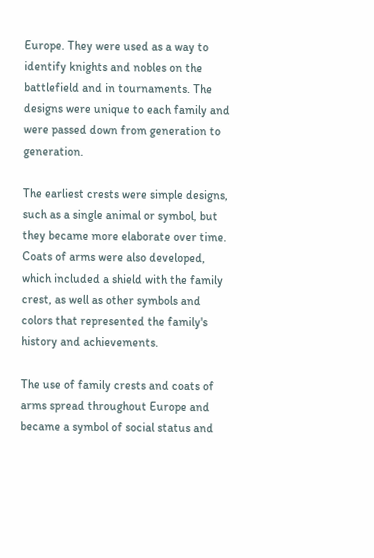Europe. They were used as a way to identify knights and nobles on the battlefield and in tournaments. The designs were unique to each family and were passed down from generation to generation.

The earliest crests were simple designs, such as a single animal or symbol, but they became more elaborate over time. Coats of arms were also developed, which included a shield with the family crest, as well as other symbols and colors that represented the family's history and achievements.

The use of family crests and coats of arms spread throughout Europe and became a symbol of social status and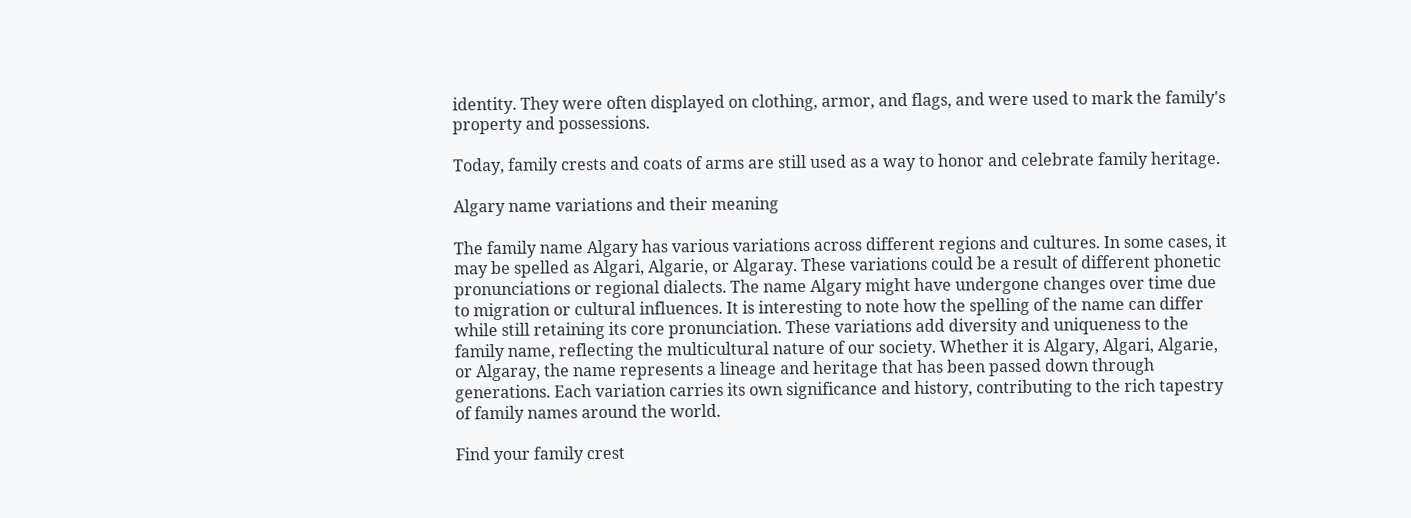identity. They were often displayed on clothing, armor, and flags, and were used to mark the family's property and possessions.

Today, family crests and coats of arms are still used as a way to honor and celebrate family heritage.

Algary name variations and their meaning

The family name Algary has various variations across different regions and cultures. In some cases, it may be spelled as Algari, Algarie, or Algaray. These variations could be a result of different phonetic pronunciations or regional dialects. The name Algary might have undergone changes over time due to migration or cultural influences. It is interesting to note how the spelling of the name can differ while still retaining its core pronunciation. These variations add diversity and uniqueness to the family name, reflecting the multicultural nature of our society. Whether it is Algary, Algari, Algarie, or Algaray, the name represents a lineage and heritage that has been passed down through generations. Each variation carries its own significance and history, contributing to the rich tapestry of family names around the world.

Find your family crest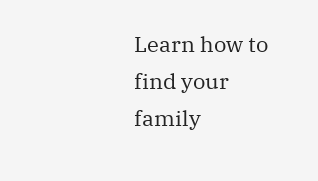Learn how to find your family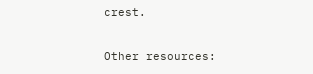crest.

Other resources: